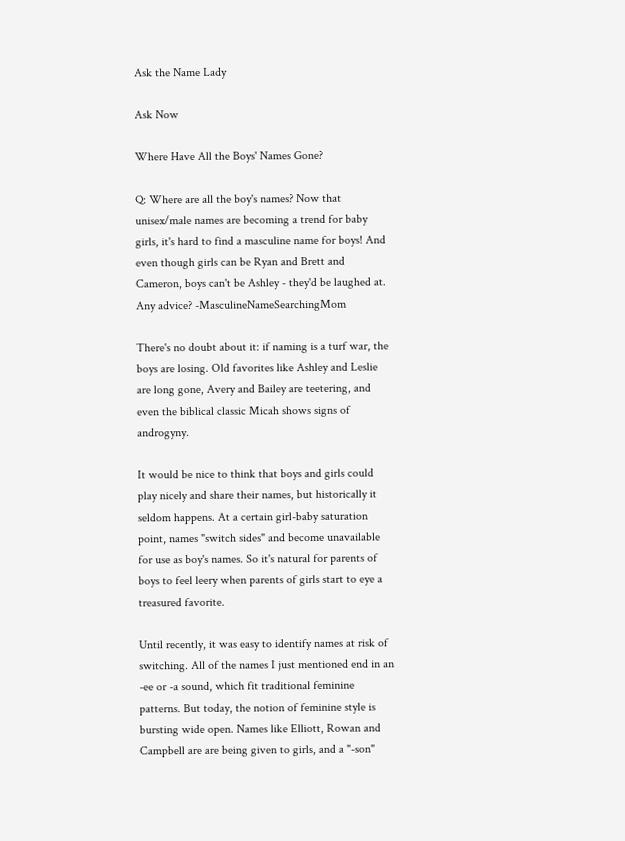Ask the Name Lady

Ask Now

Where Have All the Boys' Names Gone?

Q: Where are all the boy's names? Now that unisex/male names are becoming a trend for baby girls, it's hard to find a masculine name for boys! And even though girls can be Ryan and Brett and Cameron, boys can't be Ashley - they'd be laughed at. Any advice? -MasculineNameSearchingMom

There's no doubt about it: if naming is a turf war, the boys are losing. Old favorites like Ashley and Leslie are long gone, Avery and Bailey are teetering, and even the biblical classic Micah shows signs of androgyny.

It would be nice to think that boys and girls could play nicely and share their names, but historically it seldom happens. At a certain girl-baby saturation point, names "switch sides" and become unavailable for use as boy's names. So it's natural for parents of boys to feel leery when parents of girls start to eye a treasured favorite.

Until recently, it was easy to identify names at risk of switching. All of the names I just mentioned end in an -ee or -a sound, which fit traditional feminine patterns. But today, the notion of feminine style is bursting wide open. Names like Elliott, Rowan and Campbell are are being given to girls, and a "-son"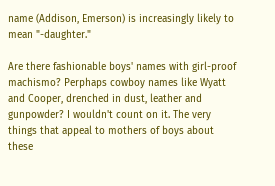name (Addison, Emerson) is increasingly likely to mean "-daughter."

Are there fashionable boys' names with girl-proof machismo? Perphaps cowboy names like Wyatt and Cooper, drenched in dust, leather and gunpowder? I wouldn't count on it. The very things that appeal to mothers of boys about these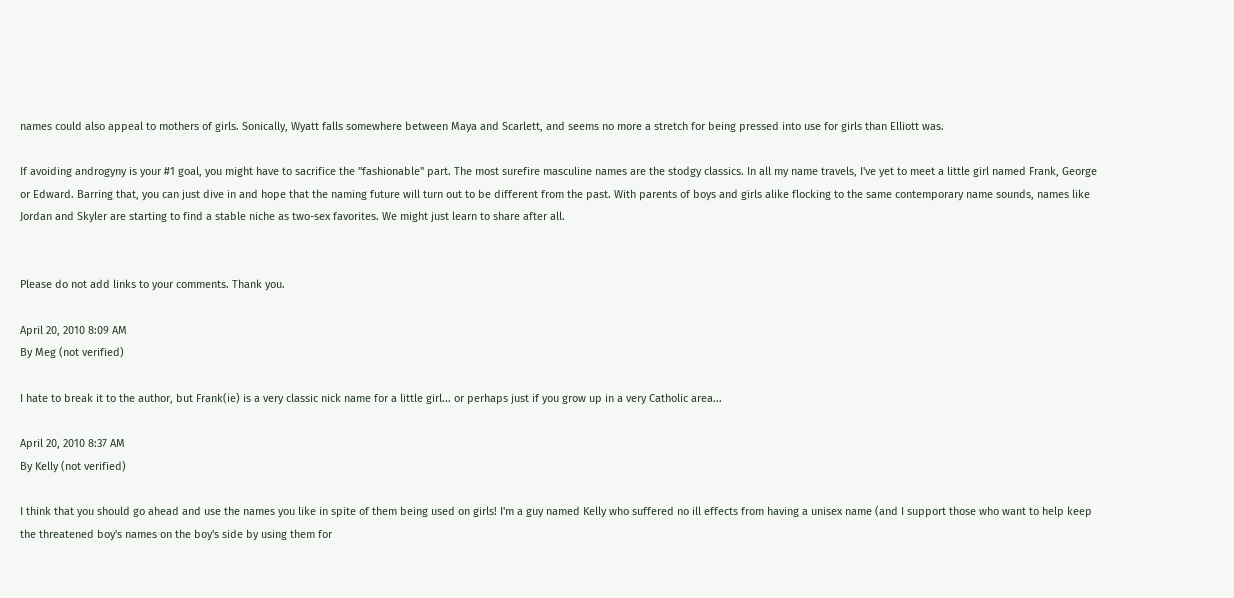names could also appeal to mothers of girls. Sonically, Wyatt falls somewhere between Maya and Scarlett, and seems no more a stretch for being pressed into use for girls than Elliott was.

If avoiding androgyny is your #1 goal, you might have to sacrifice the "fashionable" part. The most surefire masculine names are the stodgy classics. In all my name travels, I've yet to meet a little girl named Frank, George or Edward. Barring that, you can just dive in and hope that the naming future will turn out to be different from the past. With parents of boys and girls alike flocking to the same contemporary name sounds, names like Jordan and Skyler are starting to find a stable niche as two-sex favorites. We might just learn to share after all.


Please do not add links to your comments. Thank you.

April 20, 2010 8:09 AM
By Meg (not verified)

I hate to break it to the author, but Frank(ie) is a very classic nick name for a little girl... or perhaps just if you grow up in a very Catholic area...

April 20, 2010 8:37 AM
By Kelly (not verified)

I think that you should go ahead and use the names you like in spite of them being used on girls! I'm a guy named Kelly who suffered no ill effects from having a unisex name (and I support those who want to help keep the threatened boy's names on the boy's side by using them for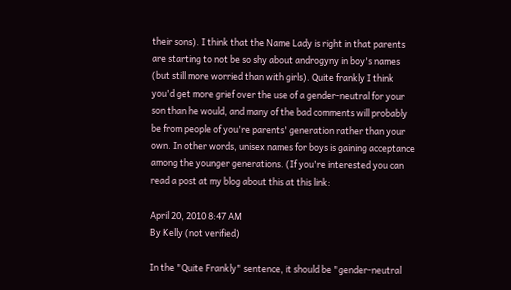their sons). I think that the Name Lady is right in that parents are starting to not be so shy about androgyny in boy's names (but still more worried than with girls). Quite frankly I think you'd get more grief over the use of a gender-neutral for your son than he would, and many of the bad comments will probably be from people of you're parents' generation rather than your own. In other words, unisex names for boys is gaining acceptance among the younger generations. (If you're interested you can read a post at my blog about this at this link:

April 20, 2010 8:47 AM
By Kelly (not verified)

In the "Quite Frankly" sentence, it should be "gender-neutral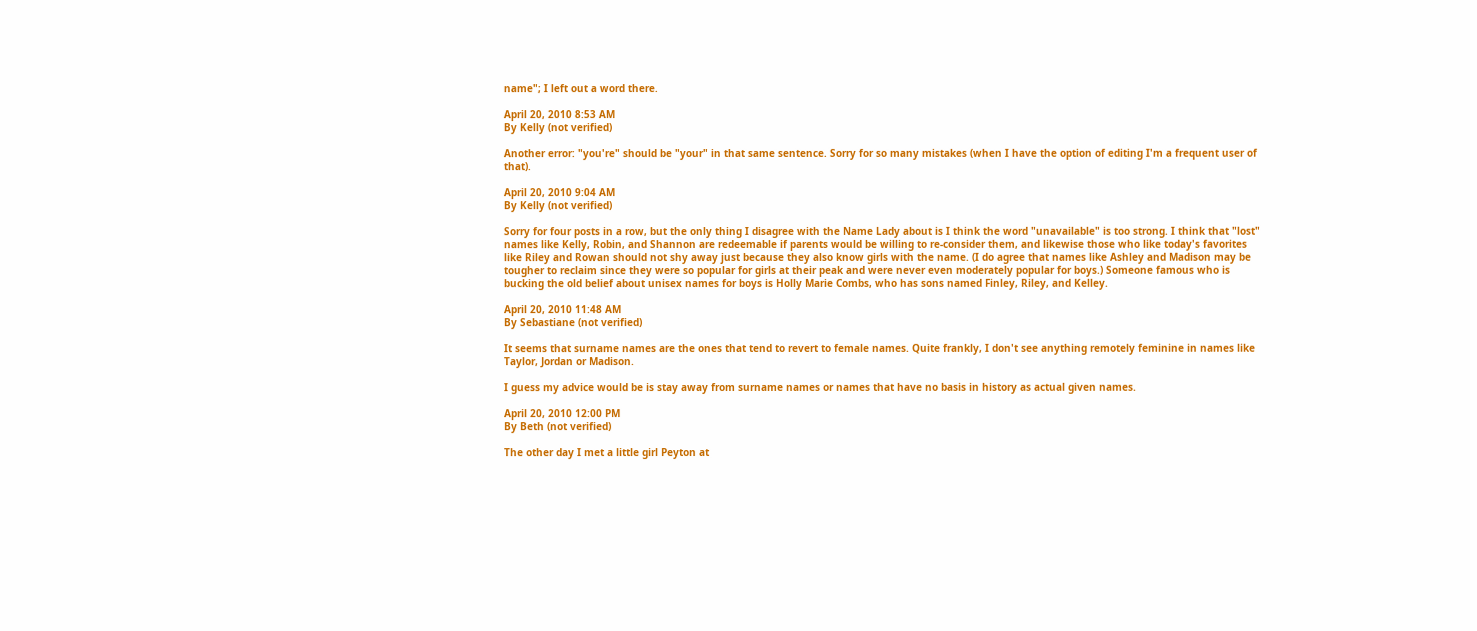name"; I left out a word there.

April 20, 2010 8:53 AM
By Kelly (not verified)

Another error: "you're" should be "your" in that same sentence. Sorry for so many mistakes (when I have the option of editing I'm a frequent user of that).

April 20, 2010 9:04 AM
By Kelly (not verified)

Sorry for four posts in a row, but the only thing I disagree with the Name Lady about is I think the word "unavailable" is too strong. I think that "lost" names like Kelly, Robin, and Shannon are redeemable if parents would be willing to re-consider them, and likewise those who like today's favorites like Riley and Rowan should not shy away just because they also know girls with the name. (I do agree that names like Ashley and Madison may be tougher to reclaim since they were so popular for girls at their peak and were never even moderately popular for boys.) Someone famous who is bucking the old belief about unisex names for boys is Holly Marie Combs, who has sons named Finley, Riley, and Kelley.

April 20, 2010 11:48 AM
By Sebastiane (not verified)

It seems that surname names are the ones that tend to revert to female names. Quite frankly, I don't see anything remotely feminine in names like Taylor, Jordan or Madison.

I guess my advice would be is stay away from surname names or names that have no basis in history as actual given names.

April 20, 2010 12:00 PM
By Beth (not verified)

The other day I met a little girl Peyton at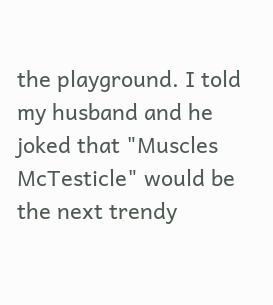the playground. I told my husband and he joked that "Muscles McTesticle" would be the next trendy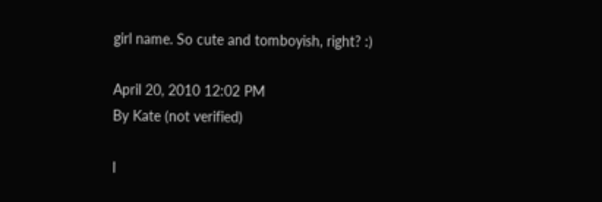girl name. So cute and tomboyish, right? :)

April 20, 2010 12:02 PM
By Kate (not verified)

I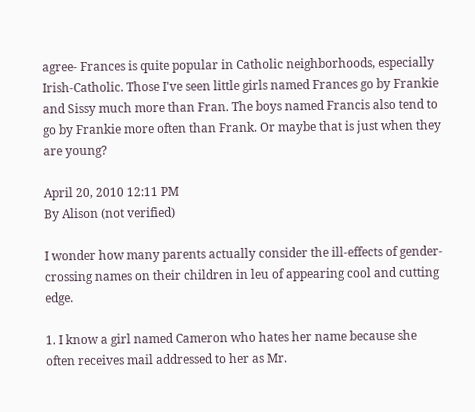agree- Frances is quite popular in Catholic neighborhoods, especially Irish-Catholic. Those I've seen little girls named Frances go by Frankie and Sissy much more than Fran. The boys named Francis also tend to go by Frankie more often than Frank. Or maybe that is just when they are young?

April 20, 2010 12:11 PM
By Alison (not verified)

I wonder how many parents actually consider the ill-effects of gender-crossing names on their children in leu of appearing cool and cutting edge.

1. I know a girl named Cameron who hates her name because she often receives mail addressed to her as Mr.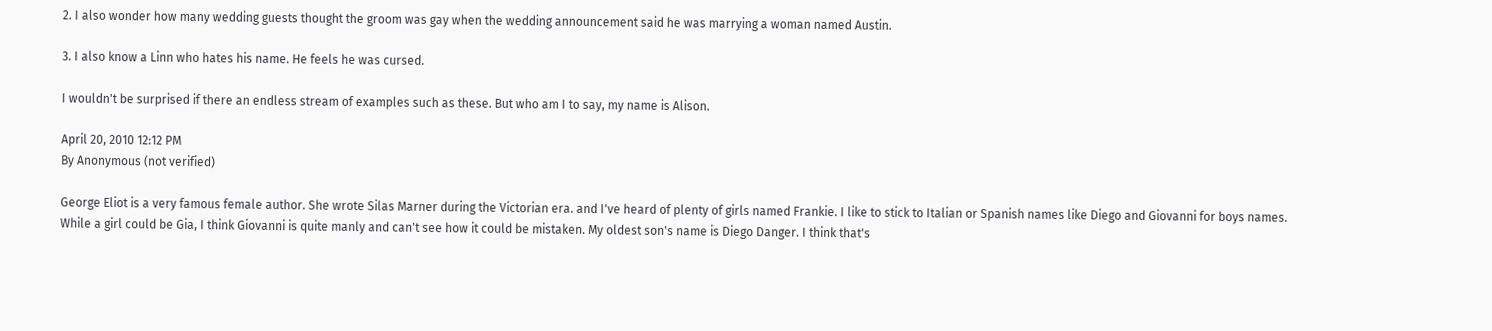2. I also wonder how many wedding guests thought the groom was gay when the wedding announcement said he was marrying a woman named Austin.

3. I also know a Linn who hates his name. He feels he was cursed.

I wouldn't be surprised if there an endless stream of examples such as these. But who am I to say, my name is Alison.

April 20, 2010 12:12 PM
By Anonymous (not verified)

George Eliot is a very famous female author. She wrote Silas Marner during the Victorian era. and I've heard of plenty of girls named Frankie. I like to stick to Italian or Spanish names like Diego and Giovanni for boys names. While a girl could be Gia, I think Giovanni is quite manly and can't see how it could be mistaken. My oldest son's name is Diego Danger. I think that's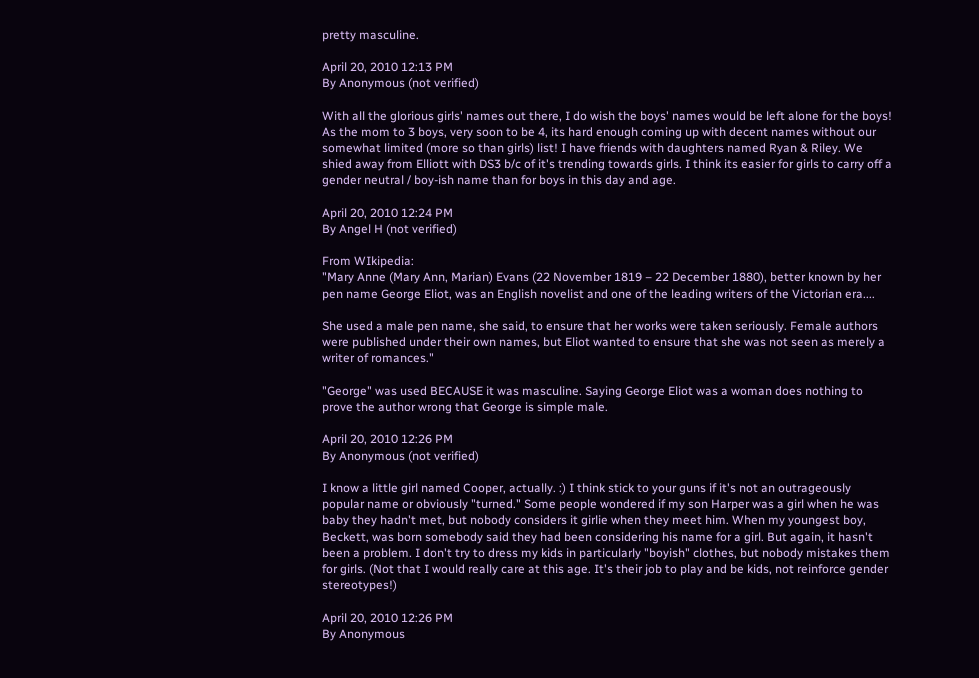pretty masculine.

April 20, 2010 12:13 PM
By Anonymous (not verified)

With all the glorious girls' names out there, I do wish the boys' names would be left alone for the boys! As the mom to 3 boys, very soon to be 4, its hard enough coming up with decent names without our somewhat limited (more so than girls) list! I have friends with daughters named Ryan & Riley. We shied away from Elliott with DS3 b/c of it's trending towards girls. I think its easier for girls to carry off a gender neutral / boy-ish name than for boys in this day and age.

April 20, 2010 12:24 PM
By Angel H (not verified)

From WIkipedia:
"Mary Anne (Mary Ann, Marian) Evans (22 November 1819 – 22 December 1880), better known by her pen name George Eliot, was an English novelist and one of the leading writers of the Victorian era....

She used a male pen name, she said, to ensure that her works were taken seriously. Female authors were published under their own names, but Eliot wanted to ensure that she was not seen as merely a writer of romances."

"George" was used BECAUSE it was masculine. Saying George Eliot was a woman does nothing to prove the author wrong that George is simple male.

April 20, 2010 12:26 PM
By Anonymous (not verified)

I know a little girl named Cooper, actually. :) I think stick to your guns if it's not an outrageously popular name or obviously "turned." Some people wondered if my son Harper was a girl when he was baby they hadn't met, but nobody considers it girlie when they meet him. When my youngest boy, Beckett, was born somebody said they had been considering his name for a girl. But again, it hasn't been a problem. I don't try to dress my kids in particularly "boyish" clothes, but nobody mistakes them for girls. (Not that I would really care at this age. It's their job to play and be kids, not reinforce gender stereotypes!)

April 20, 2010 12:26 PM
By Anonymous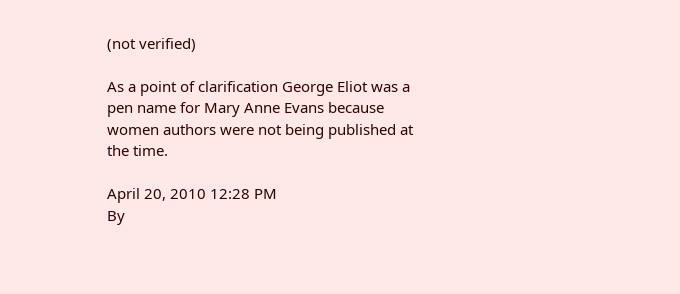(not verified)

As a point of clarification George Eliot was a pen name for Mary Anne Evans because women authors were not being published at the time.

April 20, 2010 12:28 PM
By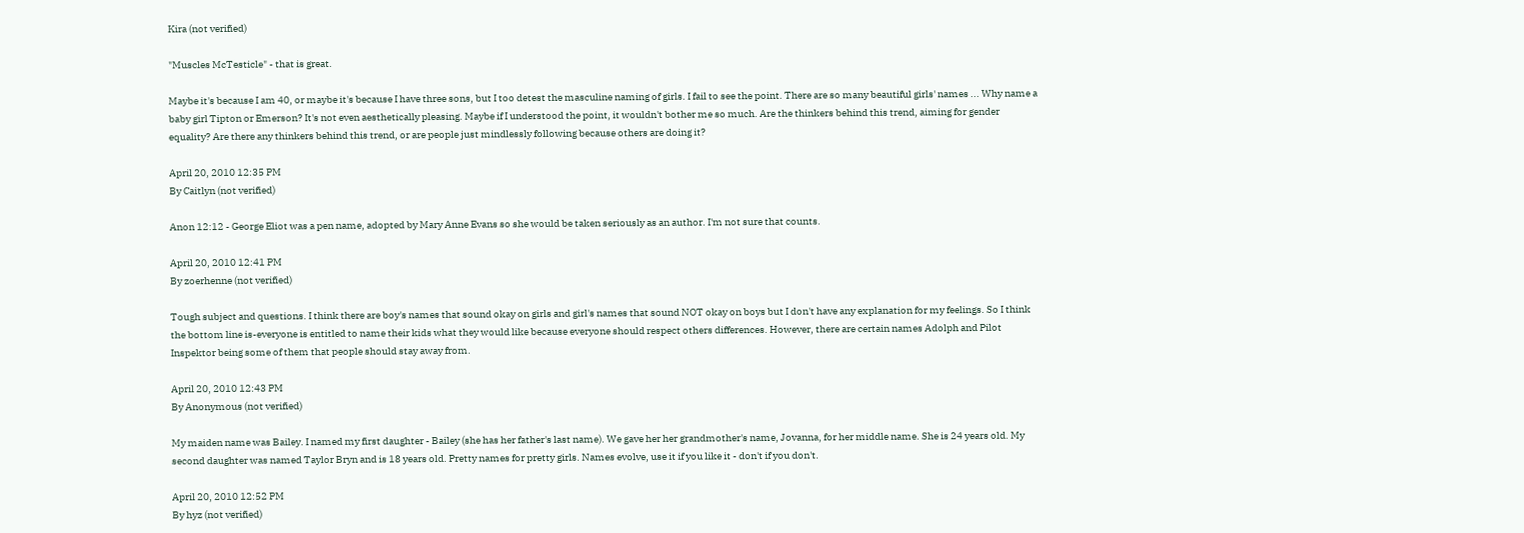Kira (not verified)

"Muscles McTesticle" - that is great.

Maybe it's because I am 40, or maybe it's because I have three sons, but I too detest the masculine naming of girls. I fail to see the point. There are so many beautiful girls' names ... Why name a baby girl Tipton or Emerson? It's not even aesthetically pleasing. Maybe if I understood the point, it wouldn't bother me so much. Are the thinkers behind this trend, aiming for gender equality? Are there any thinkers behind this trend, or are people just mindlessly following because others are doing it?

April 20, 2010 12:35 PM
By Caitlyn (not verified)

Anon 12:12 - George Eliot was a pen name, adopted by Mary Anne Evans so she would be taken seriously as an author. I'm not sure that counts.

April 20, 2010 12:41 PM
By zoerhenne (not verified)

Tough subject and questions. I think there are boy's names that sound okay on girls and girl's names that sound NOT okay on boys but I don't have any explanation for my feelings. So I think the bottom line is-everyone is entitled to name their kids what they would like because everyone should respect others differences. However, there are certain names Adolph and Pilot Inspektor being some of them that people should stay away from.

April 20, 2010 12:43 PM
By Anonymous (not verified)

My maiden name was Bailey. I named my first daughter - Bailey (she has her father's last name). We gave her her grandmother's name, Jovanna, for her middle name. She is 24 years old. My second daughter was named Taylor Bryn and is 18 years old. Pretty names for pretty girls. Names evolve, use it if you like it - don't if you don't.

April 20, 2010 12:52 PM
By hyz (not verified)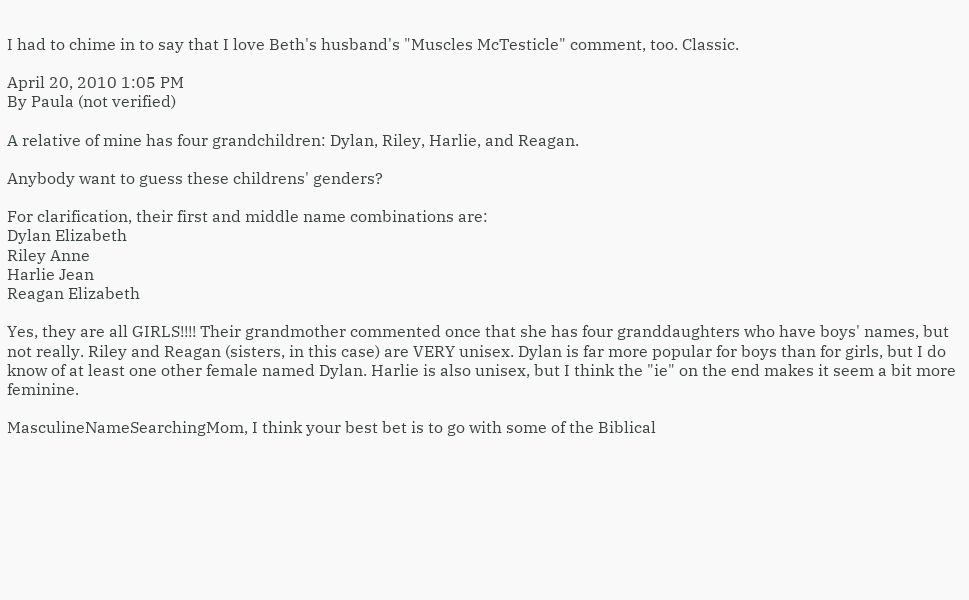I had to chime in to say that I love Beth's husband's "Muscles McTesticle" comment, too. Classic.

April 20, 2010 1:05 PM
By Paula (not verified)

A relative of mine has four grandchildren: Dylan, Riley, Harlie, and Reagan.

Anybody want to guess these childrens' genders?

For clarification, their first and middle name combinations are:
Dylan Elizabeth
Riley Anne
Harlie Jean
Reagan Elizabeth

Yes, they are all GIRLS!!!! Their grandmother commented once that she has four granddaughters who have boys' names, but not really. Riley and Reagan (sisters, in this case) are VERY unisex. Dylan is far more popular for boys than for girls, but I do know of at least one other female named Dylan. Harlie is also unisex, but I think the "ie" on the end makes it seem a bit more feminine.

MasculineNameSearchingMom, I think your best bet is to go with some of the Biblical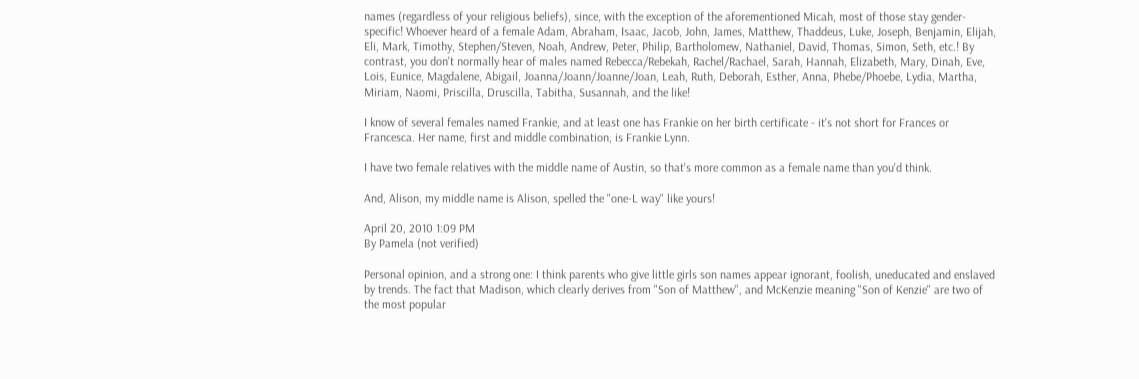names (regardless of your religious beliefs), since, with the exception of the aforementioned Micah, most of those stay gender-specific! Whoever heard of a female Adam, Abraham, Isaac, Jacob, John, James, Matthew, Thaddeus, Luke, Joseph, Benjamin, Elijah, Eli, Mark, Timothy, Stephen/Steven, Noah, Andrew, Peter, Philip, Bartholomew, Nathaniel, David, Thomas, Simon, Seth, etc.! By contrast, you don't normally hear of males named Rebecca/Rebekah, Rachel/Rachael, Sarah, Hannah, Elizabeth, Mary, Dinah, Eve, Lois, Eunice, Magdalene, Abigail, Joanna/Joann/Joanne/Joan, Leah, Ruth, Deborah, Esther, Anna, Phebe/Phoebe, Lydia, Martha, Miriam, Naomi, Priscilla, Druscilla, Tabitha, Susannah, and the like!

I know of several females named Frankie, and at least one has Frankie on her birth certificate - it's not short for Frances or Francesca. Her name, first and middle combination, is Frankie Lynn.

I have two female relatives with the middle name of Austin, so that's more common as a female name than you'd think.

And, Alison, my middle name is Alison, spelled the "one-L way" like yours!

April 20, 2010 1:09 PM
By Pamela (not verified)

Personal opinion, and a strong one: I think parents who give little girls son names appear ignorant, foolish, uneducated and enslaved by trends. The fact that Madison, which clearly derives from "Son of Matthew", and McKenzie meaning "Son of Kenzie" are two of the most popular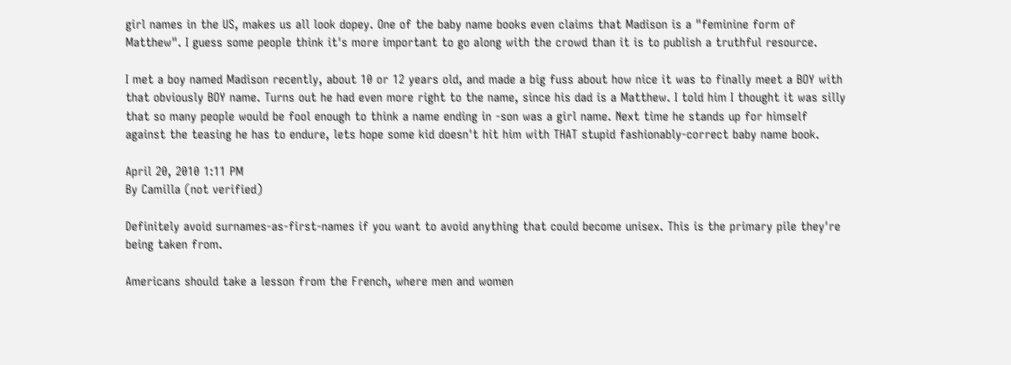girl names in the US, makes us all look dopey. One of the baby name books even claims that Madison is a "feminine form of Matthew". I guess some people think it's more important to go along with the crowd than it is to publish a truthful resource.

I met a boy named Madison recently, about 10 or 12 years old, and made a big fuss about how nice it was to finally meet a BOY with that obviously BOY name. Turns out he had even more right to the name, since his dad is a Matthew. I told him I thought it was silly that so many people would be fool enough to think a name ending in -son was a girl name. Next time he stands up for himself against the teasing he has to endure, lets hope some kid doesn't hit him with THAT stupid fashionably-correct baby name book.

April 20, 2010 1:11 PM
By Camilla (not verified)

Definitely avoid surnames-as-first-names if you want to avoid anything that could become unisex. This is the primary pile they're being taken from.

Americans should take a lesson from the French, where men and women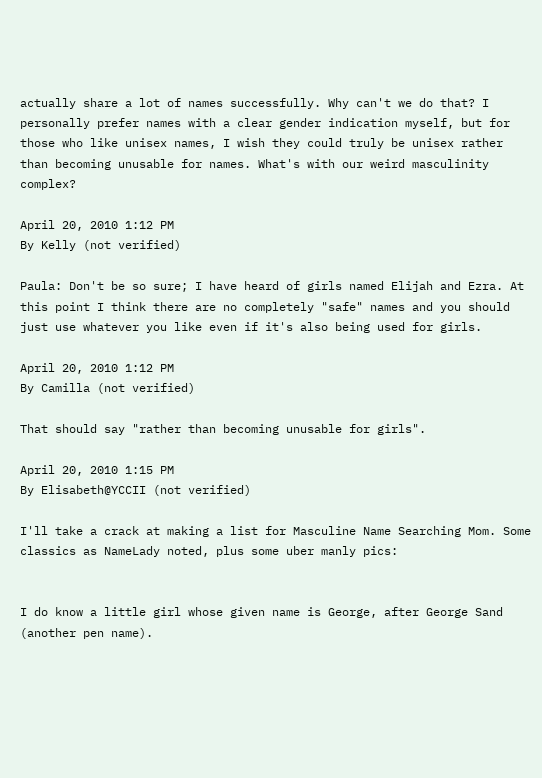actually share a lot of names successfully. Why can't we do that? I personally prefer names with a clear gender indication myself, but for those who like unisex names, I wish they could truly be unisex rather than becoming unusable for names. What's with our weird masculinity complex?

April 20, 2010 1:12 PM
By Kelly (not verified)

Paula: Don't be so sure; I have heard of girls named Elijah and Ezra. At this point I think there are no completely "safe" names and you should just use whatever you like even if it's also being used for girls.

April 20, 2010 1:12 PM
By Camilla (not verified)

That should say "rather than becoming unusable for girls".

April 20, 2010 1:15 PM
By Elisabeth@YCCII (not verified)

I'll take a crack at making a list for Masculine Name Searching Mom. Some classics as NameLady noted, plus some uber manly pics:


I do know a little girl whose given name is George, after George Sand (another pen name).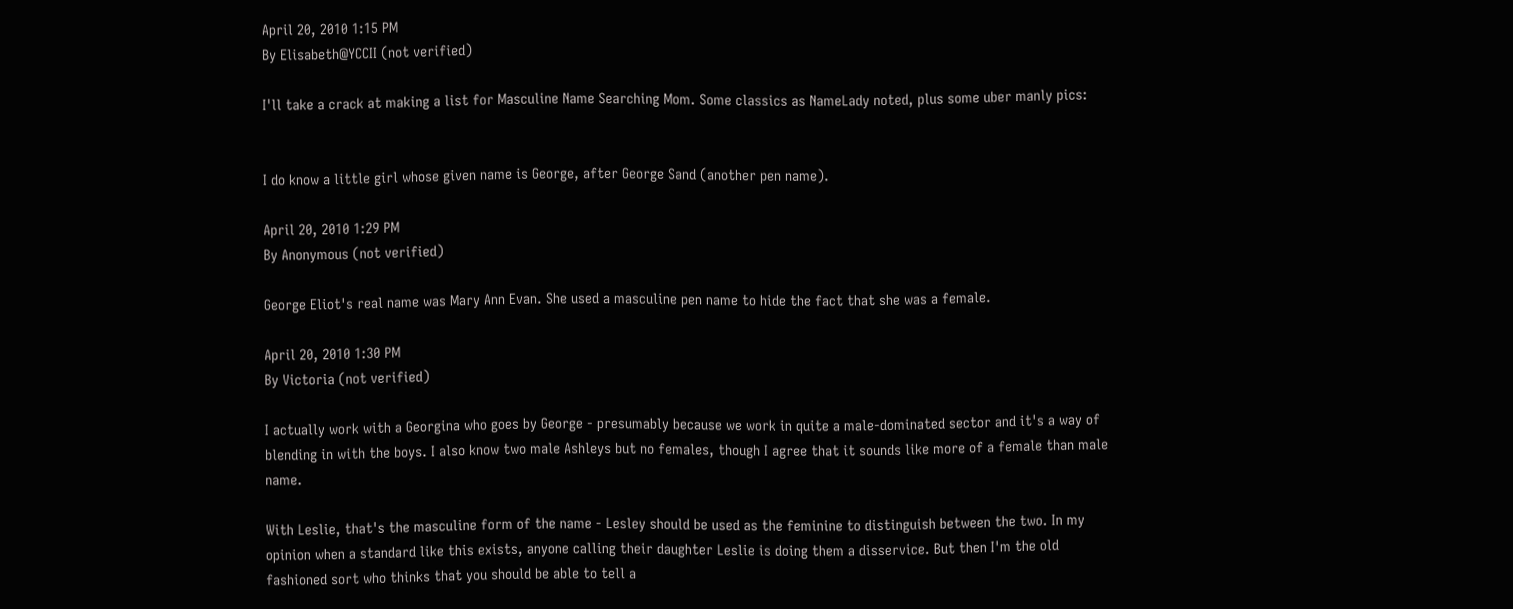April 20, 2010 1:15 PM
By Elisabeth@YCCII (not verified)

I'll take a crack at making a list for Masculine Name Searching Mom. Some classics as NameLady noted, plus some uber manly pics:


I do know a little girl whose given name is George, after George Sand (another pen name).

April 20, 2010 1:29 PM
By Anonymous (not verified)

George Eliot's real name was Mary Ann Evan. She used a masculine pen name to hide the fact that she was a female.

April 20, 2010 1:30 PM
By Victoria (not verified)

I actually work with a Georgina who goes by George - presumably because we work in quite a male-dominated sector and it's a way of blending in with the boys. I also know two male Ashleys but no females, though I agree that it sounds like more of a female than male name.

With Leslie, that's the masculine form of the name - Lesley should be used as the feminine to distinguish between the two. In my opinion when a standard like this exists, anyone calling their daughter Leslie is doing them a disservice. But then I'm the old fashioned sort who thinks that you should be able to tell a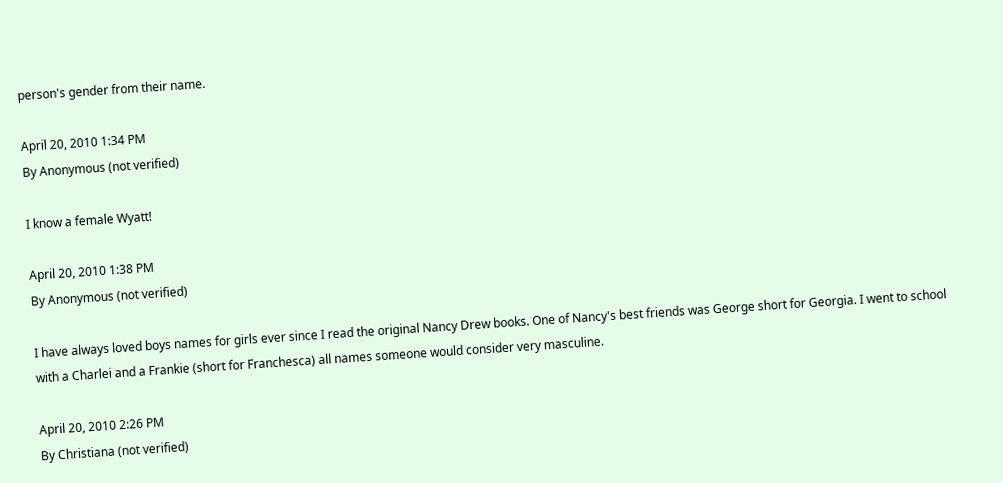person's gender from their name.

April 20, 2010 1:34 PM
By Anonymous (not verified)

I know a female Wyatt!

April 20, 2010 1:38 PM
By Anonymous (not verified)

I have always loved boys names for girls ever since I read the original Nancy Drew books. One of Nancy's best friends was George short for Georgia. I went to school with a Charlei and a Frankie (short for Franchesca) all names someone would consider very masculine.

April 20, 2010 2:26 PM
By Christiana (not verified)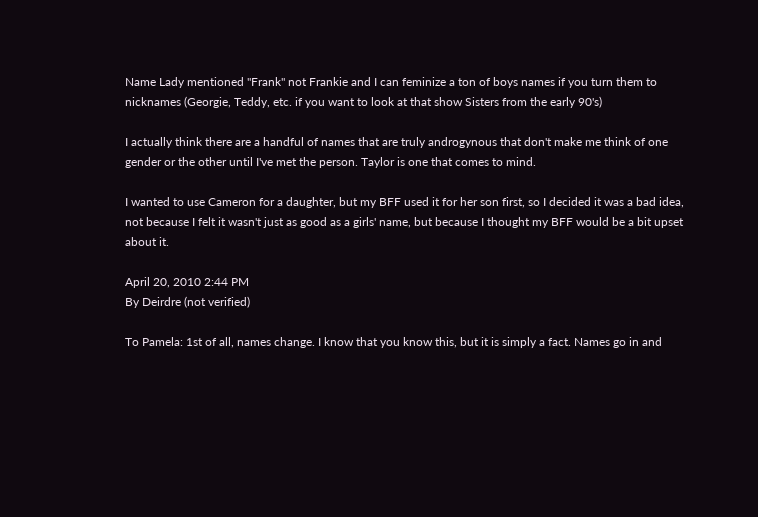Name Lady mentioned "Frank" not Frankie and I can feminize a ton of boys names if you turn them to nicknames (Georgie, Teddy, etc. if you want to look at that show Sisters from the early 90's)

I actually think there are a handful of names that are truly androgynous that don't make me think of one gender or the other until I've met the person. Taylor is one that comes to mind.

I wanted to use Cameron for a daughter, but my BFF used it for her son first, so I decided it was a bad idea, not because I felt it wasn't just as good as a girls' name, but because I thought my BFF would be a bit upset about it.

April 20, 2010 2:44 PM
By Deirdre (not verified)

To Pamela: 1st of all, names change. I know that you know this, but it is simply a fact. Names go in and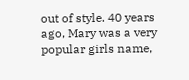out of style. 40 years ago, Mary was a very popular girls name,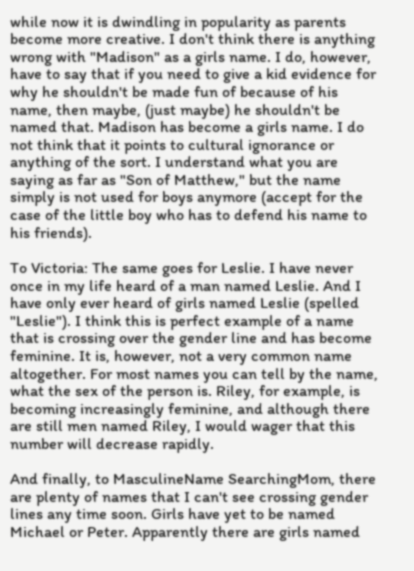while now it is dwindling in popularity as parents become more creative. I don't think there is anything wrong with "Madison" as a girls name. I do, however, have to say that if you need to give a kid evidence for why he shouldn't be made fun of because of his name, then maybe, (just maybe) he shouldn't be named that. Madison has become a girls name. I do not think that it points to cultural ignorance or anything of the sort. I understand what you are saying as far as "Son of Matthew," but the name simply is not used for boys anymore (accept for the case of the little boy who has to defend his name to his friends).

To Victoria: The same goes for Leslie. I have never once in my life heard of a man named Leslie. And I have only ever heard of girls named Leslie (spelled "Leslie"). I think this is perfect example of a name that is crossing over the gender line and has become feminine. It is, however, not a very common name altogether. For most names you can tell by the name, what the sex of the person is. Riley, for example, is becoming increasingly feminine, and although there are still men named Riley, I would wager that this number will decrease rapidly.

And finally, to MasculineName SearchingMom, there are plenty of names that I can't see crossing gender lines any time soon. Girls have yet to be named Michael or Peter. Apparently there are girls named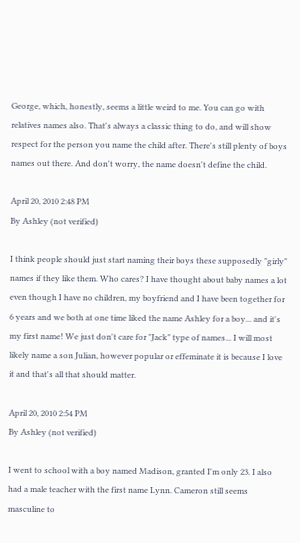George, which, honestly, seems a little weird to me. You can go with relatives names also. That's always a classic thing to do, and will show respect for the person you name the child after. There's still plenty of boys names out there. And don't worry, the name doesn't define the child.

April 20, 2010 2:48 PM
By Ashley (not verified)

I think people should just start naming their boys these supposedly "girly" names if they like them. Who cares? I have thought about baby names a lot even though I have no children, my boyfriend and I have been together for 6 years and we both at one time liked the name Ashley for a boy... and it's my first name! We just don't care for "Jack" type of names... I will most likely name a son Julian, however popular or effeminate it is because I love it and that's all that should matter.

April 20, 2010 2:54 PM
By Ashley (not verified)

I went to school with a boy named Madison, granted I'm only 23. I also had a male teacher with the first name Lynn. Cameron still seems masculine to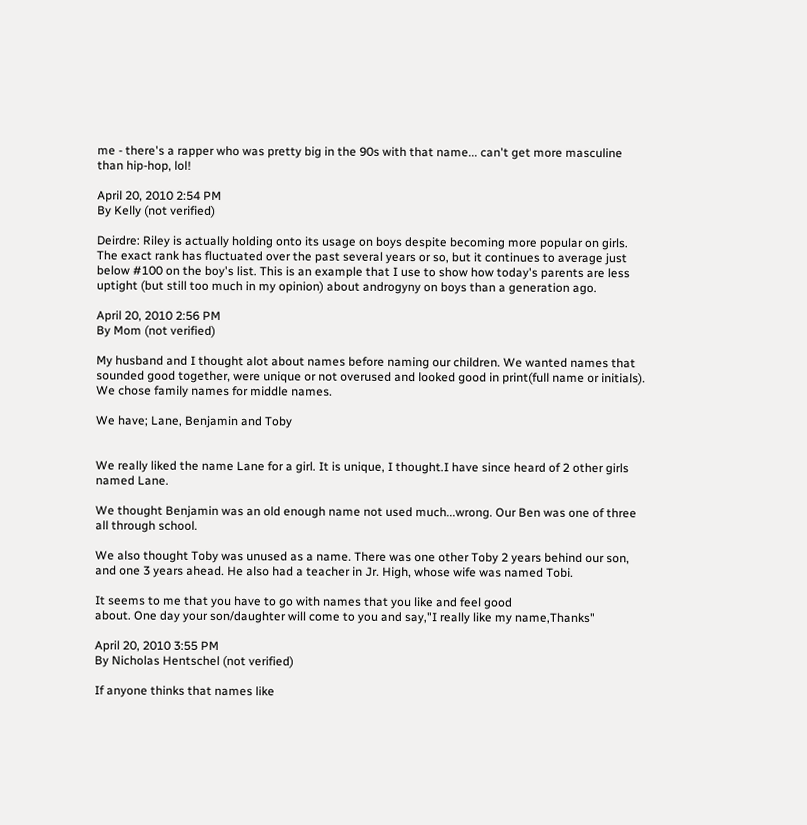me - there's a rapper who was pretty big in the 90s with that name... can't get more masculine than hip-hop, lol!

April 20, 2010 2:54 PM
By Kelly (not verified)

Deirdre: Riley is actually holding onto its usage on boys despite becoming more popular on girls. The exact rank has fluctuated over the past several years or so, but it continues to average just below #100 on the boy's list. This is an example that I use to show how today's parents are less uptight (but still too much in my opinion) about androgyny on boys than a generation ago.

April 20, 2010 2:56 PM
By Mom (not verified)

My husband and I thought alot about names before naming our children. We wanted names that sounded good together, were unique or not overused and looked good in print(full name or initials). We chose family names for middle names.

We have; Lane, Benjamin and Toby


We really liked the name Lane for a girl. It is unique, I thought.I have since heard of 2 other girls named Lane.

We thought Benjamin was an old enough name not used much...wrong. Our Ben was one of three all through school.

We also thought Toby was unused as a name. There was one other Toby 2 years behind our son, and one 3 years ahead. He also had a teacher in Jr. High, whose wife was named Tobi.

It seems to me that you have to go with names that you like and feel good
about. One day your son/daughter will come to you and say,"I really like my name,Thanks"

April 20, 2010 3:55 PM
By Nicholas Hentschel (not verified)

If anyone thinks that names like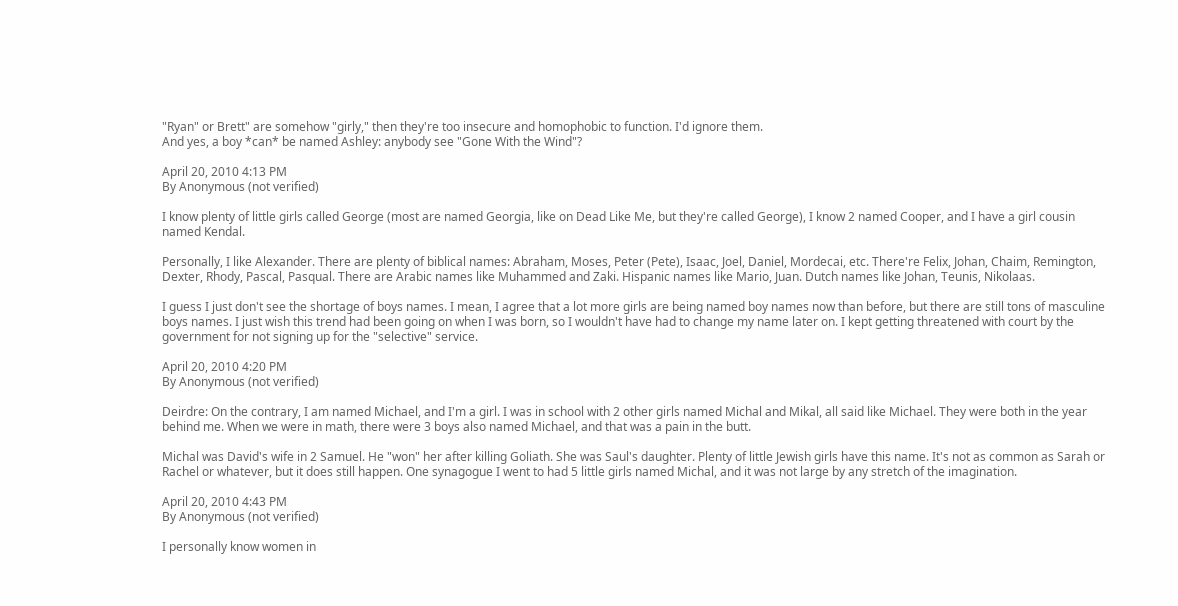"Ryan" or Brett" are somehow "girly," then they're too insecure and homophobic to function. I'd ignore them.
And yes, a boy *can* be named Ashley: anybody see "Gone With the Wind"?

April 20, 2010 4:13 PM
By Anonymous (not verified)

I know plenty of little girls called George (most are named Georgia, like on Dead Like Me, but they're called George), I know 2 named Cooper, and I have a girl cousin named Kendal.

Personally, I like Alexander. There are plenty of biblical names: Abraham, Moses, Peter (Pete), Isaac, Joel, Daniel, Mordecai, etc. There're Felix, Johan, Chaim, Remington, Dexter, Rhody, Pascal, Pasqual. There are Arabic names like Muhammed and Zaki. Hispanic names like Mario, Juan. Dutch names like Johan, Teunis, Nikolaas.

I guess I just don't see the shortage of boys names. I mean, I agree that a lot more girls are being named boy names now than before, but there are still tons of masculine boys names. I just wish this trend had been going on when I was born, so I wouldn't have had to change my name later on. I kept getting threatened with court by the government for not signing up for the "selective" service.

April 20, 2010 4:20 PM
By Anonymous (not verified)

Deirdre: On the contrary, I am named Michael, and I'm a girl. I was in school with 2 other girls named Michal and Mikal, all said like Michael. They were both in the year behind me. When we were in math, there were 3 boys also named Michael, and that was a pain in the butt.

Michal was David's wife in 2 Samuel. He "won" her after killing Goliath. She was Saul's daughter. Plenty of little Jewish girls have this name. It's not as common as Sarah or Rachel or whatever, but it does still happen. One synagogue I went to had 5 little girls named Michal, and it was not large by any stretch of the imagination.

April 20, 2010 4:43 PM
By Anonymous (not verified)

I personally know women in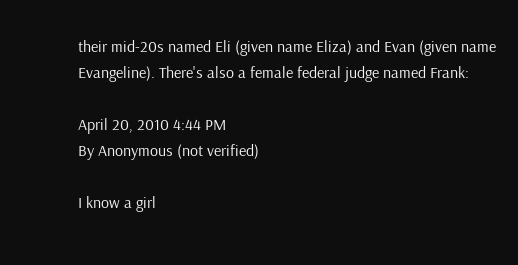their mid-20s named Eli (given name Eliza) and Evan (given name Evangeline). There's also a female federal judge named Frank:

April 20, 2010 4:44 PM
By Anonymous (not verified)

I know a girl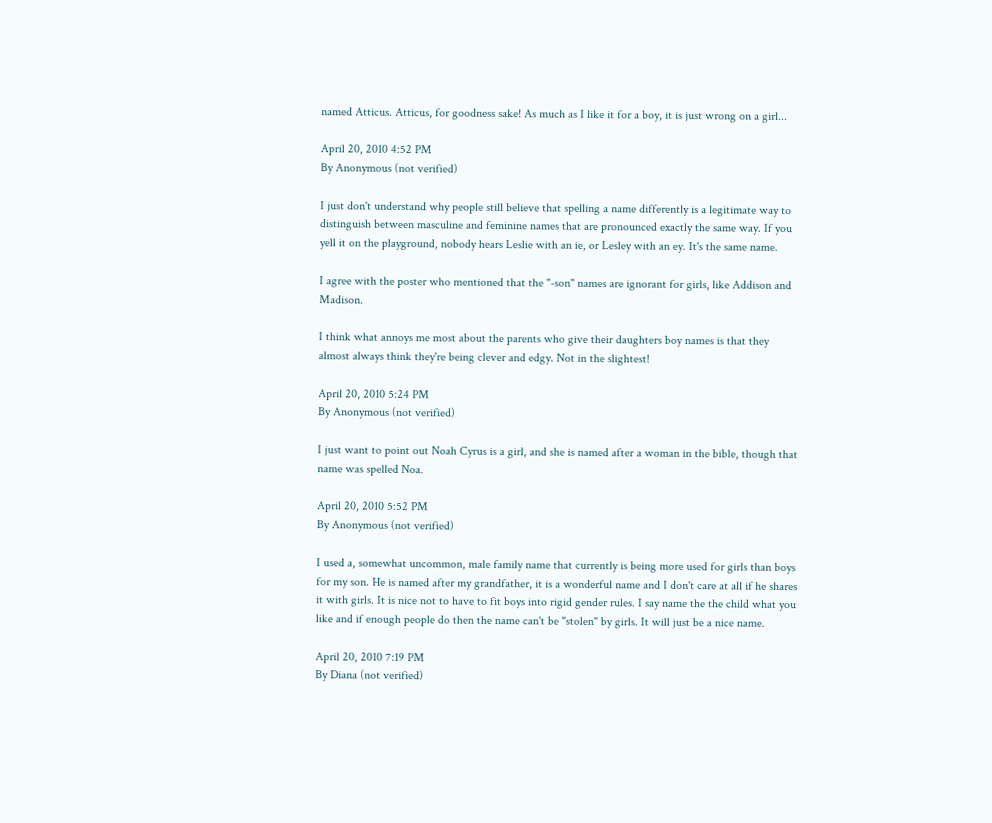named Atticus. Atticus, for goodness sake! As much as I like it for a boy, it is just wrong on a girl...

April 20, 2010 4:52 PM
By Anonymous (not verified)

I just don't understand why people still believe that spelling a name differently is a legitimate way to distinguish between masculine and feminine names that are pronounced exactly the same way. If you yell it on the playground, nobody hears Leslie with an ie, or Lesley with an ey. It's the same name.

I agree with the poster who mentioned that the "-son" names are ignorant for girls, like Addison and Madison.

I think what annoys me most about the parents who give their daughters boy names is that they almost always think they're being clever and edgy. Not in the slightest!

April 20, 2010 5:24 PM
By Anonymous (not verified)

I just want to point out Noah Cyrus is a girl, and she is named after a woman in the bible, though that name was spelled Noa.

April 20, 2010 5:52 PM
By Anonymous (not verified)

I used a, somewhat uncommon, male family name that currently is being more used for girls than boys for my son. He is named after my grandfather, it is a wonderful name and I don't care at all if he shares it with girls. It is nice not to have to fit boys into rigid gender rules. I say name the the child what you like and if enough people do then the name can't be "stolen" by girls. It will just be a nice name.

April 20, 2010 7:19 PM
By Diana (not verified)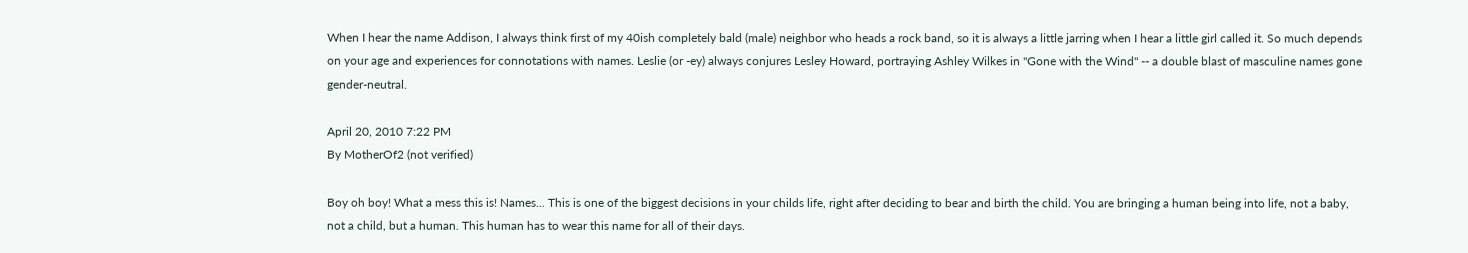When I hear the name Addison, I always think first of my 40ish completely bald (male) neighbor who heads a rock band, so it is always a little jarring when I hear a little girl called it. So much depends on your age and experiences for connotations with names. Leslie (or -ey) always conjures Lesley Howard, portraying Ashley Wilkes in "Gone with the Wind" -- a double blast of masculine names gone gender-neutral.

April 20, 2010 7:22 PM
By MotherOf2 (not verified)

Boy oh boy! What a mess this is! Names... This is one of the biggest decisions in your childs life, right after deciding to bear and birth the child. You are bringing a human being into life, not a baby, not a child, but a human. This human has to wear this name for all of their days.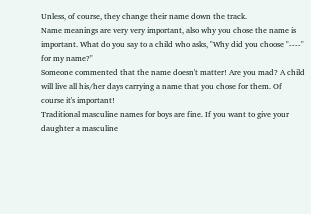Unless, of course, they change their name down the track.
Name meanings are very very important, also why you chose the name is important. What do you say to a child who asks, "Why did you choose "----" for my name?"
Someone commented that the name doesn't matter! Are you mad? A child will live all his/her days carrying a name that you chose for them. Of course it's important!
Traditional masculine names for boys are fine. If you want to give your daughter a masculine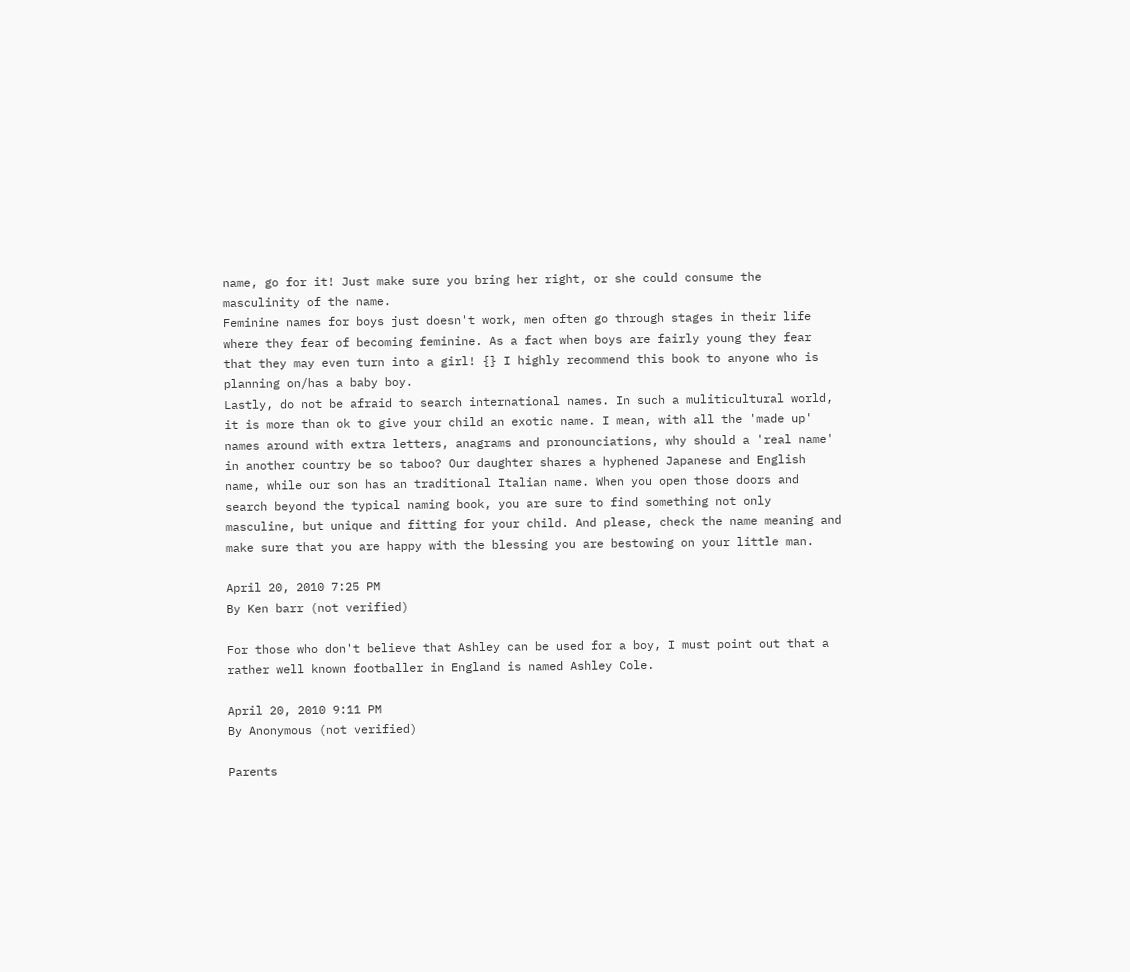name, go for it! Just make sure you bring her right, or she could consume the masculinity of the name.
Feminine names for boys just doesn't work, men often go through stages in their life where they fear of becoming feminine. As a fact when boys are fairly young they fear that they may even turn into a girl! {} I highly recommend this book to anyone who is planning on/has a baby boy.
Lastly, do not be afraid to search international names. In such a muliticultural world, it is more than ok to give your child an exotic name. I mean, with all the 'made up' names around with extra letters, anagrams and pronounciations, why should a 'real name' in another country be so taboo? Our daughter shares a hyphened Japanese and English name, while our son has an traditional Italian name. When you open those doors and search beyond the typical naming book, you are sure to find something not only masculine, but unique and fitting for your child. And please, check the name meaning and make sure that you are happy with the blessing you are bestowing on your little man.

April 20, 2010 7:25 PM
By Ken barr (not verified)

For those who don't believe that Ashley can be used for a boy, I must point out that a rather well known footballer in England is named Ashley Cole.

April 20, 2010 9:11 PM
By Anonymous (not verified)

Parents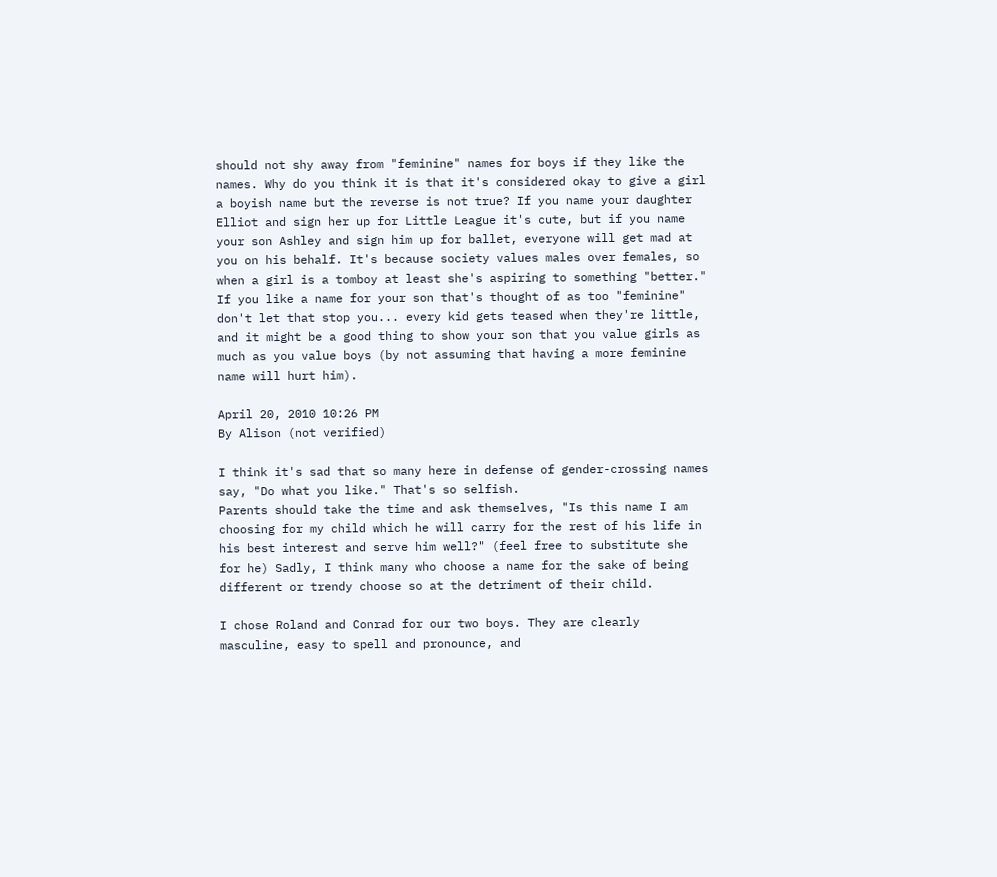should not shy away from "feminine" names for boys if they like the names. Why do you think it is that it's considered okay to give a girl a boyish name but the reverse is not true? If you name your daughter Elliot and sign her up for Little League it's cute, but if you name your son Ashley and sign him up for ballet, everyone will get mad at you on his behalf. It's because society values males over females, so when a girl is a tomboy at least she's aspiring to something "better." If you like a name for your son that's thought of as too "feminine" don't let that stop you... every kid gets teased when they're little, and it might be a good thing to show your son that you value girls as much as you value boys (by not assuming that having a more feminine name will hurt him).

April 20, 2010 10:26 PM
By Alison (not verified)

I think it's sad that so many here in defense of gender-crossing names say, "Do what you like." That's so selfish.
Parents should take the time and ask themselves, "Is this name I am choosing for my child which he will carry for the rest of his life in his best interest and serve him well?" (feel free to substitute she for he) Sadly, I think many who choose a name for the sake of being different or trendy choose so at the detriment of their child.

I chose Roland and Conrad for our two boys. They are clearly masculine, easy to spell and pronounce, and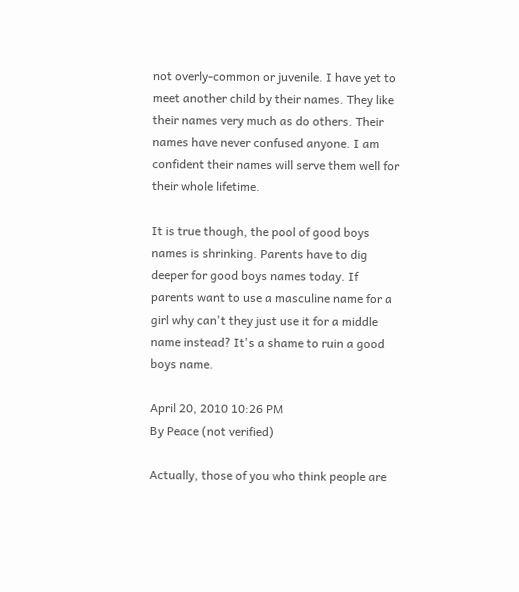not overly-common or juvenile. I have yet to meet another child by their names. They like their names very much as do others. Their names have never confused anyone. I am confident their names will serve them well for their whole lifetime.

It is true though, the pool of good boys names is shrinking. Parents have to dig deeper for good boys names today. If parents want to use a masculine name for a girl why can't they just use it for a middle name instead? It's a shame to ruin a good boys name.

April 20, 2010 10:26 PM
By Peace (not verified)

Actually, those of you who think people are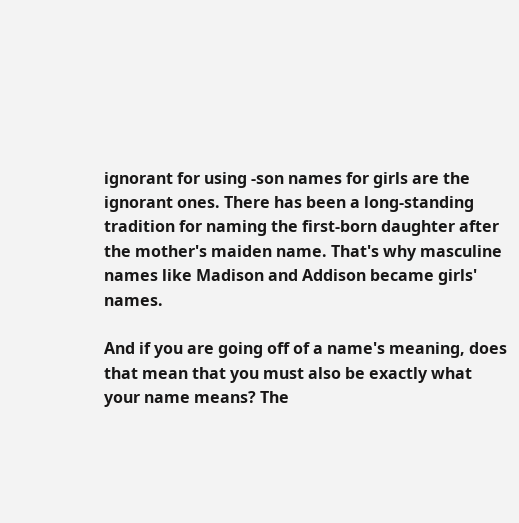ignorant for using -son names for girls are the ignorant ones. There has been a long-standing tradition for naming the first-born daughter after the mother's maiden name. That's why masculine names like Madison and Addison became girls' names.

And if you are going off of a name's meaning, does that mean that you must also be exactly what your name means? The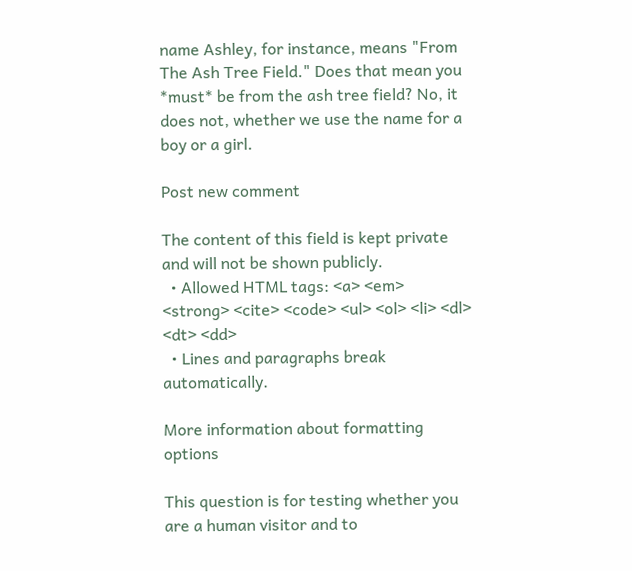name Ashley, for instance, means "From The Ash Tree Field." Does that mean you *must* be from the ash tree field? No, it does not, whether we use the name for a boy or a girl.

Post new comment

The content of this field is kept private and will not be shown publicly.
  • Allowed HTML tags: <a> <em> <strong> <cite> <code> <ul> <ol> <li> <dl> <dt> <dd>
  • Lines and paragraphs break automatically.

More information about formatting options

This question is for testing whether you are a human visitor and to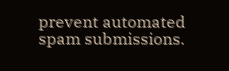prevent automated spam submissions.